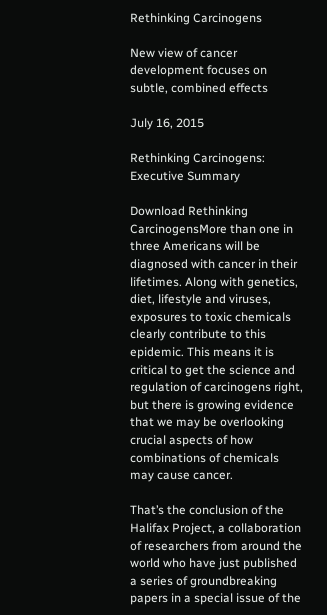Rethinking Carcinogens

New view of cancer development focuses on subtle, combined effects

July 16, 2015

Rethinking Carcinogens: Executive Summary

Download Rethinking CarcinogensMore than one in three Americans will be diagnosed with cancer in their lifetimes. Along with genetics, diet, lifestyle and viruses, exposures to toxic chemicals clearly contribute to this epidemic. This means it is critical to get the science and regulation of carcinogens right, but there is growing evidence that we may be overlooking crucial aspects of how combinations of chemicals may cause cancer.

That’s the conclusion of the Halifax Project, a collaboration of researchers from around the world who have just published a series of groundbreaking papers in a special issue of the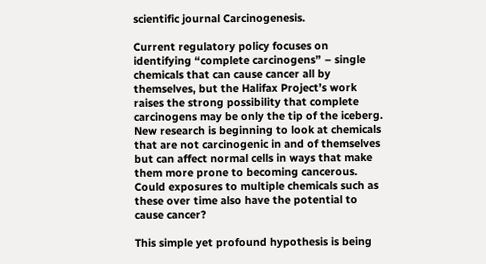scientific journal Carcinogenesis.

Current regulatory policy focuses on identifying “complete carcinogens” – single chemicals that can cause cancer all by themselves, but the Halifax Project’s work raises the strong possibility that complete carcinogens may be only the tip of the iceberg. New research is beginning to look at chemicals that are not carcinogenic in and of themselves but can affect normal cells in ways that make them more prone to becoming cancerous. Could exposures to multiple chemicals such as these over time also have the potential to cause cancer?

This simple yet profound hypothesis is being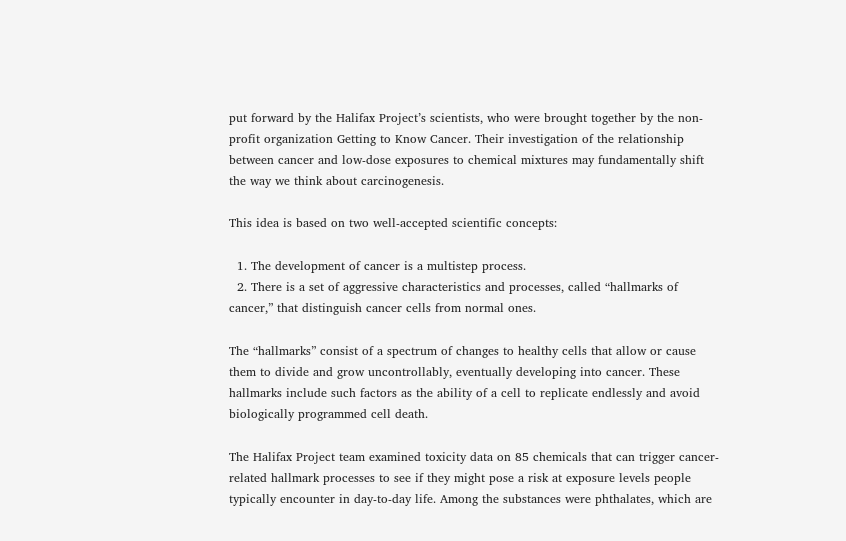put forward by the Halifax Project’s scientists, who were brought together by the non-profit organization Getting to Know Cancer. Their investigation of the relationship between cancer and low-dose exposures to chemical mixtures may fundamentally shift the way we think about carcinogenesis.

This idea is based on two well-accepted scientific concepts:

  1. The development of cancer is a multistep process.
  2. There is a set of aggressive characteristics and processes, called “hallmarks of cancer,” that distinguish cancer cells from normal ones.

The “hallmarks” consist of a spectrum of changes to healthy cells that allow or cause them to divide and grow uncontrollably, eventually developing into cancer. These hallmarks include such factors as the ability of a cell to replicate endlessly and avoid biologically programmed cell death.

The Halifax Project team examined toxicity data on 85 chemicals that can trigger cancer-related hallmark processes to see if they might pose a risk at exposure levels people typically encounter in day-to-day life. Among the substances were phthalates, which are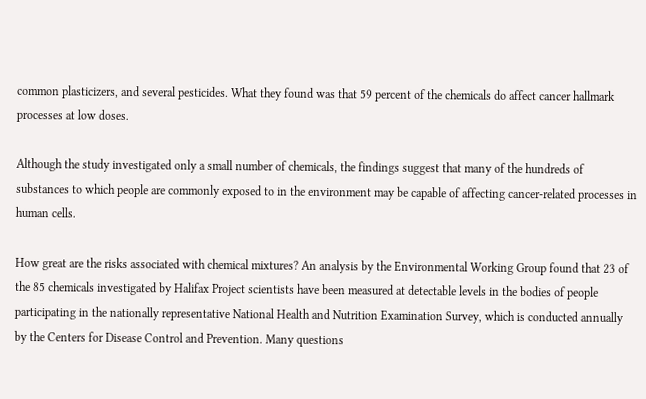common plasticizers, and several pesticides. What they found was that 59 percent of the chemicals do affect cancer hallmark processes at low doses.

Although the study investigated only a small number of chemicals, the findings suggest that many of the hundreds of substances to which people are commonly exposed to in the environment may be capable of affecting cancer-related processes in human cells.

How great are the risks associated with chemical mixtures? An analysis by the Environmental Working Group found that 23 of the 85 chemicals investigated by Halifax Project scientists have been measured at detectable levels in the bodies of people participating in the nationally representative National Health and Nutrition Examination Survey, which is conducted annually by the Centers for Disease Control and Prevention. Many questions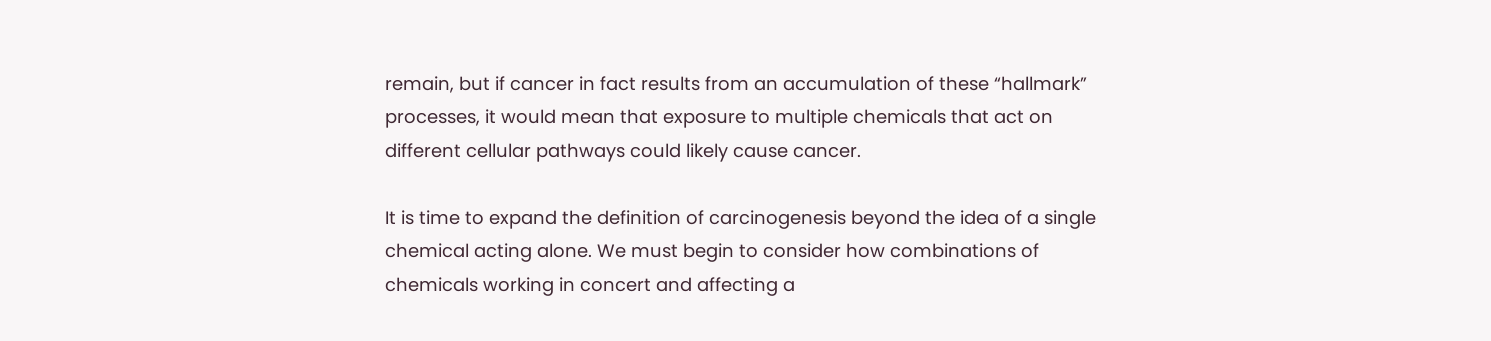remain, but if cancer in fact results from an accumulation of these “hallmark” processes, it would mean that exposure to multiple chemicals that act on different cellular pathways could likely cause cancer.

It is time to expand the definition of carcinogenesis beyond the idea of a single chemical acting alone. We must begin to consider how combinations of chemicals working in concert and affecting a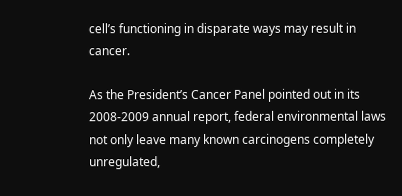cell’s functioning in disparate ways may result in cancer.

As the President’s Cancer Panel pointed out in its 2008-2009 annual report, federal environmental laws not only leave many known carcinogens completely unregulated,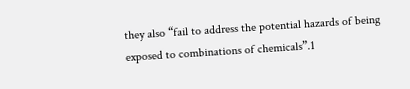they also “fail to address the potential hazards of being exposed to combinations of chemicals”.1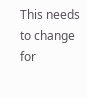This needs to change for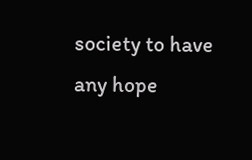society to have any hope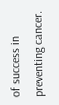of success in preventing cancer.